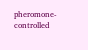pheromone-controlled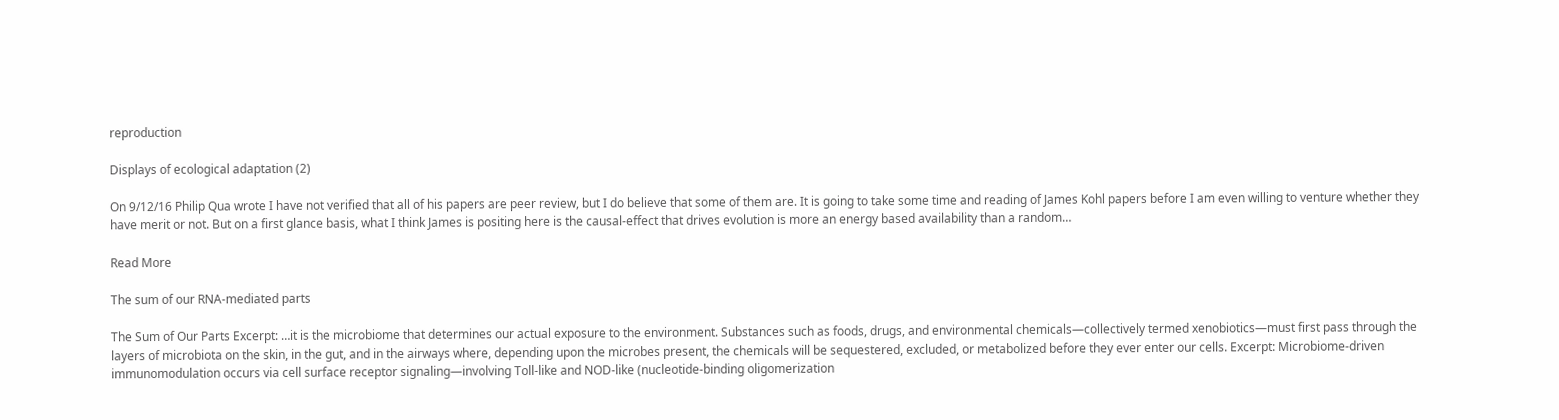reproduction

Displays of ecological adaptation (2)

On 9/12/16 Philip Qua wrote I have not verified that all of his papers are peer review, but I do believe that some of them are. It is going to take some time and reading of James Kohl papers before I am even willing to venture whether they have merit or not. But on a first glance basis, what I think James is positing here is the causal-effect that drives evolution is more an energy based availability than a random…

Read More

The sum of our RNA-mediated parts

The Sum of Our Parts Excerpt: …it is the microbiome that determines our actual exposure to the environment. Substances such as foods, drugs, and environmental chemicals—collectively termed xenobiotics—must first pass through the layers of microbiota on the skin, in the gut, and in the airways where, depending upon the microbes present, the chemicals will be sequestered, excluded, or metabolized before they ever enter our cells. Excerpt: Microbiome-driven immunomodulation occurs via cell surface receptor signaling—involving Toll-like and NOD-like (nucleotide-binding oligomerization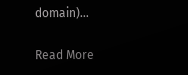domain)…

Read More